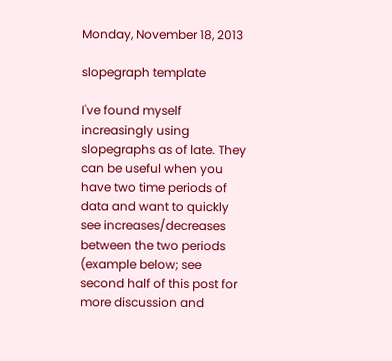Monday, November 18, 2013

slopegraph template

I've found myself increasingly using slopegraphs as of late. They can be useful when you have two time periods of data and want to quickly see increases/decreases between the two periods (example below; see second half of this post for more discussion and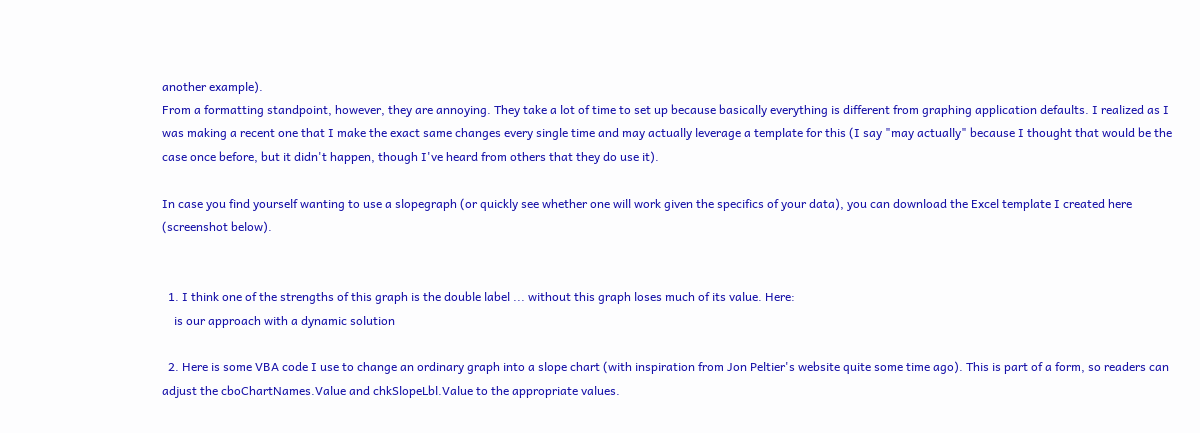another example).
From a formatting standpoint, however, they are annoying. They take a lot of time to set up because basically everything is different from graphing application defaults. I realized as I was making a recent one that I make the exact same changes every single time and may actually leverage a template for this (I say "may actually" because I thought that would be the case once before, but it didn't happen, though I've heard from others that they do use it).

In case you find yourself wanting to use a slopegraph (or quickly see whether one will work given the specifics of your data), you can download the Excel template I created here (screenshot below).


  1. I think one of the strengths of this graph is the double label ... without this graph loses much of its value. Here:
    is our approach with a dynamic solution

  2. Here is some VBA code I use to change an ordinary graph into a slope chart (with inspiration from Jon Peltier's website quite some time ago). This is part of a form, so readers can adjust the cboChartNames.Value and chkSlopeLbl.Value to the appropriate values.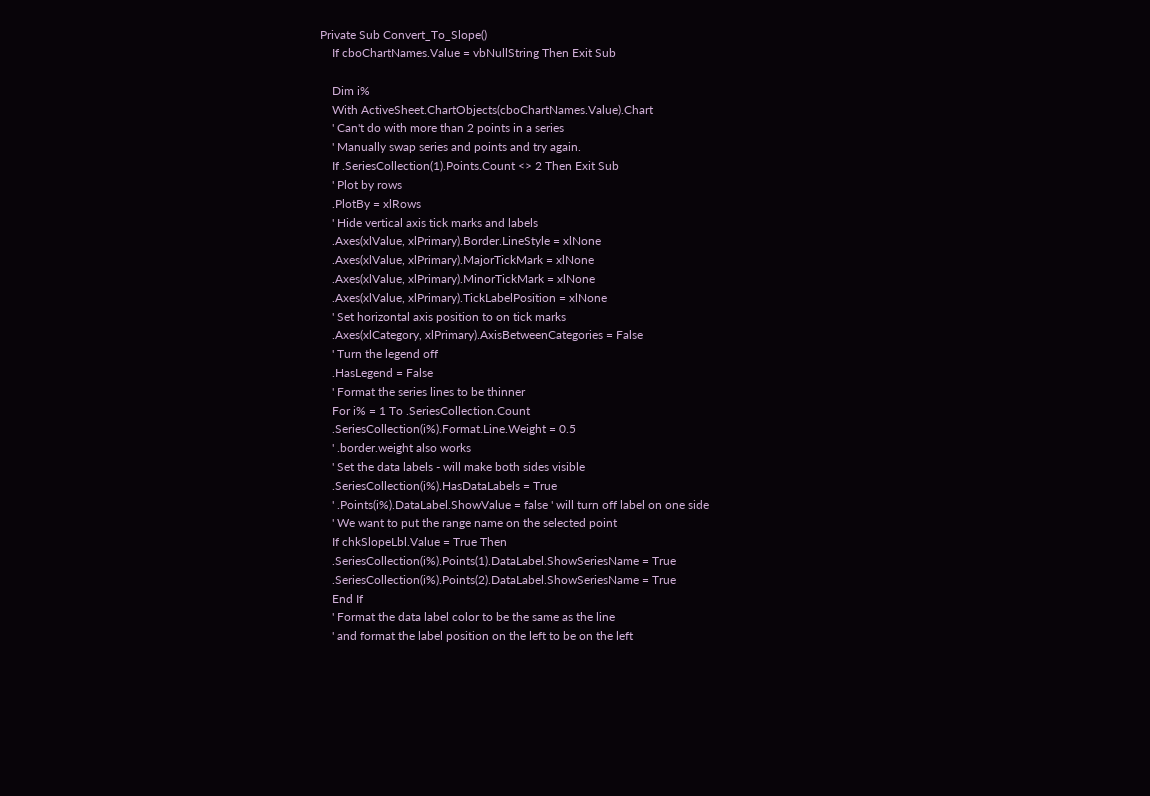Private Sub Convert_To_Slope()
    If cboChartNames.Value = vbNullString Then Exit Sub

    Dim i%
    With ActiveSheet.ChartObjects(cboChartNames.Value).Chart
    ' Can't do with more than 2 points in a series
    ' Manually swap series and points and try again.
    If .SeriesCollection(1).Points.Count <> 2 Then Exit Sub
    ' Plot by rows
    .PlotBy = xlRows
    ' Hide vertical axis tick marks and labels
    .Axes(xlValue, xlPrimary).Border.LineStyle = xlNone
    .Axes(xlValue, xlPrimary).MajorTickMark = xlNone
    .Axes(xlValue, xlPrimary).MinorTickMark = xlNone
    .Axes(xlValue, xlPrimary).TickLabelPosition = xlNone
    ' Set horizontal axis position to on tick marks
    .Axes(xlCategory, xlPrimary).AxisBetweenCategories = False
    ' Turn the legend off
    .HasLegend = False
    ' Format the series lines to be thinner
    For i% = 1 To .SeriesCollection.Count
    .SeriesCollection(i%).Format.Line.Weight = 0.5
    ' .border.weight also works
    ' Set the data labels - will make both sides visible
    .SeriesCollection(i%).HasDataLabels = True
    ' .Points(i%).DataLabel.ShowValue = false ' will turn off label on one side
    ' We want to put the range name on the selected point
    If chkSlopeLbl.Value = True Then
    .SeriesCollection(i%).Points(1).DataLabel.ShowSeriesName = True
    .SeriesCollection(i%).Points(2).DataLabel.ShowSeriesName = True
    End If
    ' Format the data label color to be the same as the line
    ' and format the label position on the left to be on the left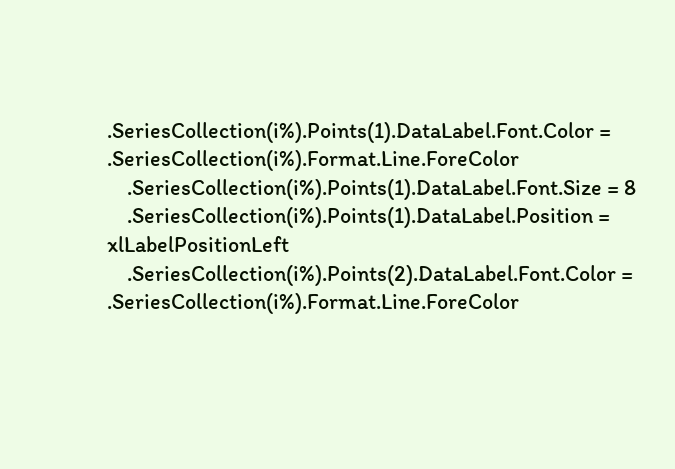.SeriesCollection(i%).Points(1).DataLabel.Font.Color = .SeriesCollection(i%).Format.Line.ForeColor
    .SeriesCollection(i%).Points(1).DataLabel.Font.Size = 8
    .SeriesCollection(i%).Points(1).DataLabel.Position = xlLabelPositionLeft
    .SeriesCollection(i%).Points(2).DataLabel.Font.Color = .SeriesCollection(i%).Format.Line.ForeColor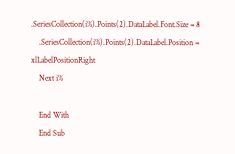.SeriesCollection(i%).Points(2).DataLabel.Font.Size = 8
    .SeriesCollection(i%).Points(2).DataLabel.Position = xlLabelPositionRight
    Next i%

    End With
    End Sub